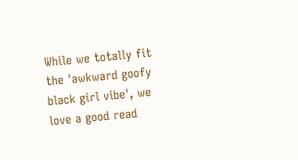While we totally fit the 'awkward goofy black girl vibe', we love a good read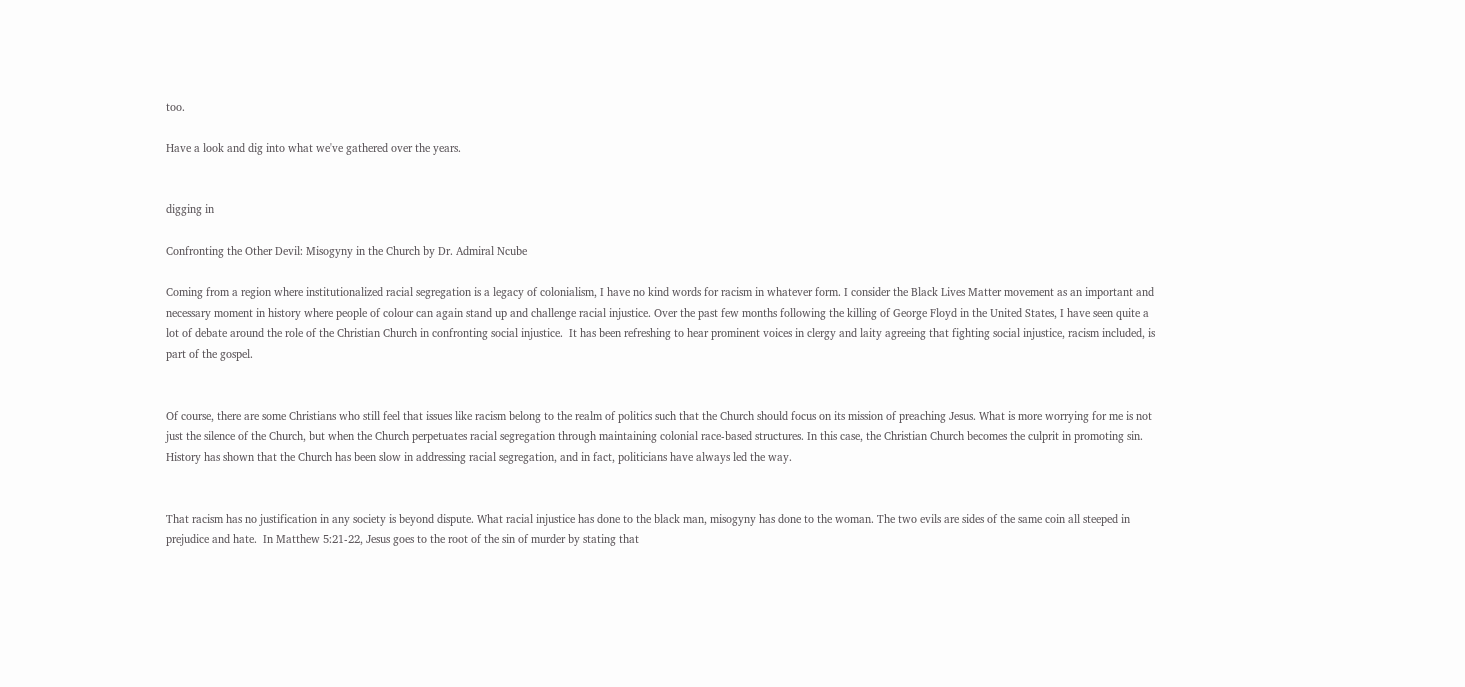too.

Have a look and dig into what we've gathered over the years.


digging in

Confronting the Other Devil: Misogyny in the Church by Dr. Admiral Ncube

Coming from a region where institutionalized racial segregation is a legacy of colonialism, I have no kind words for racism in whatever form. I consider the Black Lives Matter movement as an important and necessary moment in history where people of colour can again stand up and challenge racial injustice. Over the past few months following the killing of George Floyd in the United States, I have seen quite a lot of debate around the role of the Christian Church in confronting social injustice.  It has been refreshing to hear prominent voices in clergy and laity agreeing that fighting social injustice, racism included, is part of the gospel.


Of course, there are some Christians who still feel that issues like racism belong to the realm of politics such that the Church should focus on its mission of preaching Jesus. What is more worrying for me is not just the silence of the Church, but when the Church perpetuates racial segregation through maintaining colonial race-based structures. In this case, the Christian Church becomes the culprit in promoting sin. History has shown that the Church has been slow in addressing racial segregation, and in fact, politicians have always led the way.


That racism has no justification in any society is beyond dispute. What racial injustice has done to the black man, misogyny has done to the woman. The two evils are sides of the same coin all steeped in prejudice and hate.  In Matthew 5:21-22, Jesus goes to the root of the sin of murder by stating that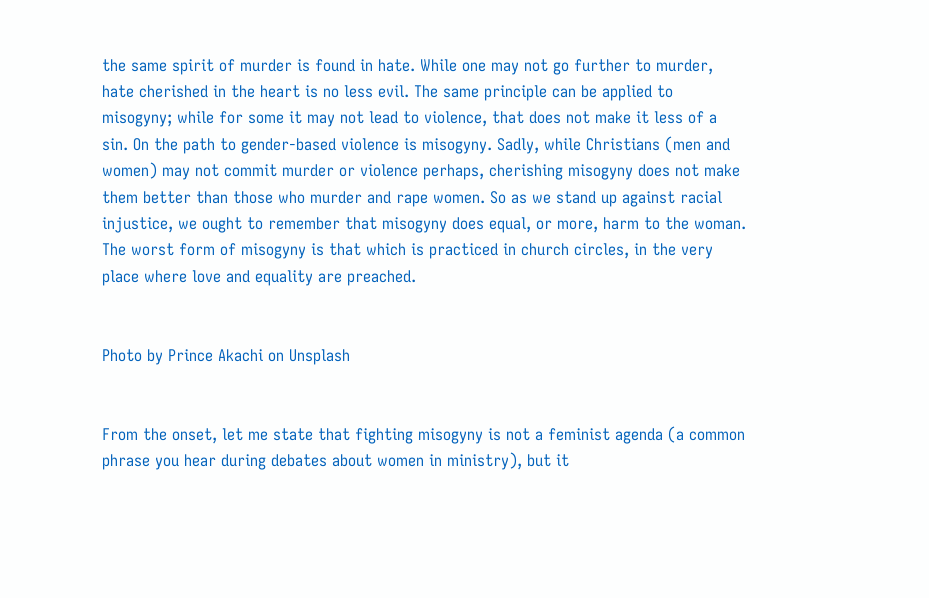the same spirit of murder is found in hate. While one may not go further to murder, hate cherished in the heart is no less evil. The same principle can be applied to misogyny; while for some it may not lead to violence, that does not make it less of a sin. On the path to gender-based violence is misogyny. Sadly, while Christians (men and women) may not commit murder or violence perhaps, cherishing misogyny does not make them better than those who murder and rape women. So as we stand up against racial injustice, we ought to remember that misogyny does equal, or more, harm to the woman. The worst form of misogyny is that which is practiced in church circles, in the very place where love and equality are preached.


Photo by Prince Akachi on Unsplash


From the onset, let me state that fighting misogyny is not a feminist agenda (a common phrase you hear during debates about women in ministry), but it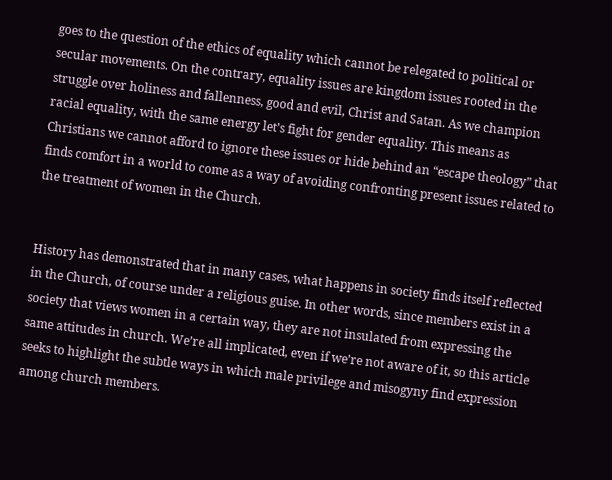goes to the question of the ethics of equality which cannot be relegated to political or secular movements. On the contrary, equality issues are kingdom issues rooted in the struggle over holiness and fallenness, good and evil, Christ and Satan. As we champion racial equality, with the same energy let’s fight for gender equality. This means as Christians we cannot afford to ignore these issues or hide behind an “escape theology” that finds comfort in a world to come as a way of avoiding confronting present issues related to the treatment of women in the Church.


History has demonstrated that in many cases, what happens in society finds itself reflected in the Church, of course under a religious guise. In other words, since members exist in a society that views women in a certain way, they are not insulated from expressing the same attitudes in church. We’re all implicated, even if we’re not aware of it, so this article seeks to highlight the subtle ways in which male privilege and misogyny find expression among church members.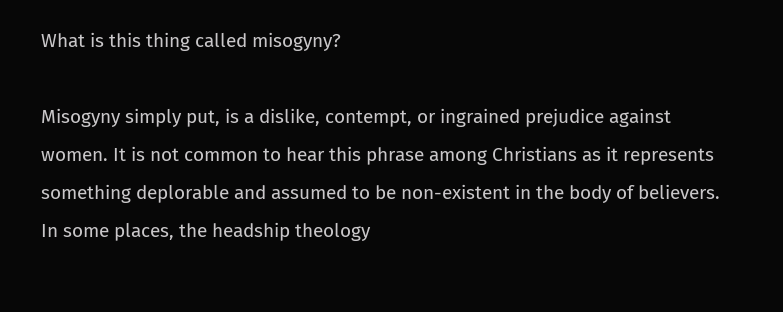What is this thing called misogyny?

Misogyny simply put, is a dislike, contempt, or ingrained prejudice against women. It is not common to hear this phrase among Christians as it represents something deplorable and assumed to be non-existent in the body of believers. In some places, the headship theology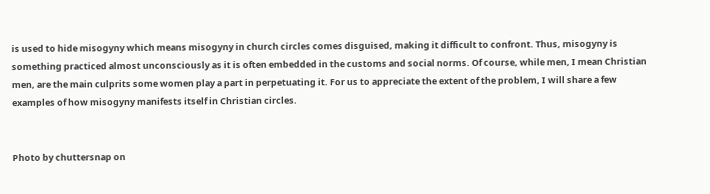is used to hide misogyny which means misogyny in church circles comes disguised, making it difficult to confront. Thus, misogyny is something practiced almost unconsciously as it is often embedded in the customs and social norms. Of course, while men, I mean Christian men, are the main culprits some women play a part in perpetuating it. For us to appreciate the extent of the problem, I will share a few examples of how misogyny manifests itself in Christian circles.


Photo by chuttersnap on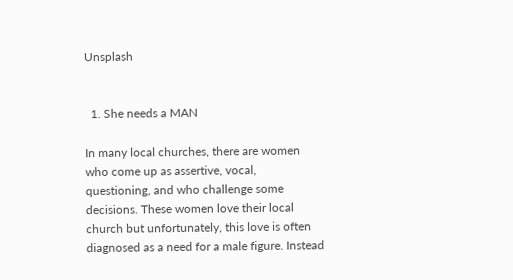Unsplash


  1. She needs a MAN

In many local churches, there are women who come up as assertive, vocal, questioning, and who challenge some decisions. These women love their local church but unfortunately, this love is often diagnosed as a need for a male figure. Instead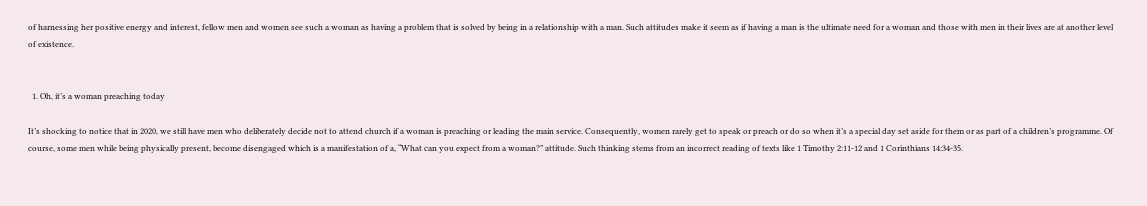of harnessing her positive energy and interest, fellow men and women see such a woman as having a problem that is solved by being in a relationship with a man. Such attitudes make it seem as if having a man is the ultimate need for a woman and those with men in their lives are at another level of existence.


  1. Oh, it’s a woman preaching today

It’s shocking to notice that in 2020, we still have men who deliberately decide not to attend church if a woman is preaching or leading the main service. Consequently, women rarely get to speak or preach or do so when it’s a special day set aside for them or as part of a children’s programme. Of course, some men while being physically present, become disengaged which is a manifestation of a, “What can you expect from a woman?” attitude. Such thinking stems from an incorrect reading of texts like 1 Timothy 2:11-12 and 1 Corinthians 14:34-35.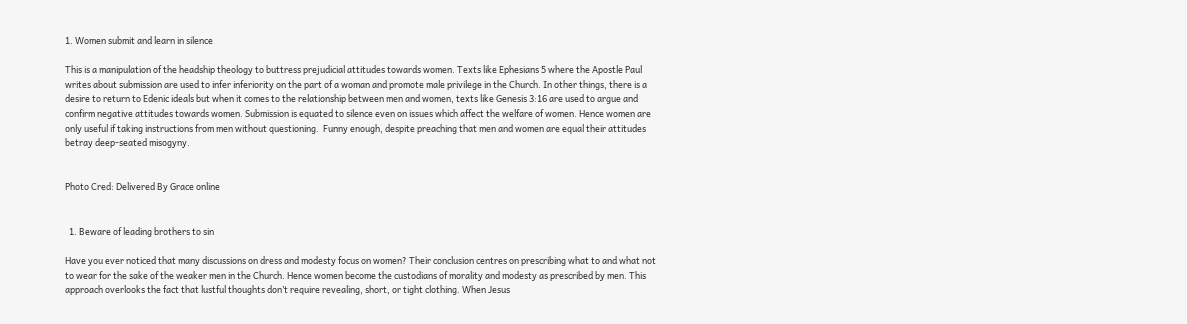1. Women submit and learn in silence

This is a manipulation of the headship theology to buttress prejudicial attitudes towards women. Texts like Ephesians 5 where the Apostle Paul writes about submission are used to infer inferiority on the part of a woman and promote male privilege in the Church. In other things, there is a desire to return to Edenic ideals but when it comes to the relationship between men and women, texts like Genesis 3:16 are used to argue and confirm negative attitudes towards women. Submission is equated to silence even on issues which affect the welfare of women. Hence women are only useful if taking instructions from men without questioning.  Funny enough, despite preaching that men and women are equal their attitudes betray deep-seated misogyny.


Photo Cred: Delivered By Grace online


  1. Beware of leading brothers to sin

Have you ever noticed that many discussions on dress and modesty focus on women? Their conclusion centres on prescribing what to and what not to wear for the sake of the weaker men in the Church. Hence women become the custodians of morality and modesty as prescribed by men. This approach overlooks the fact that lustful thoughts don’t require revealing, short, or tight clothing. When Jesus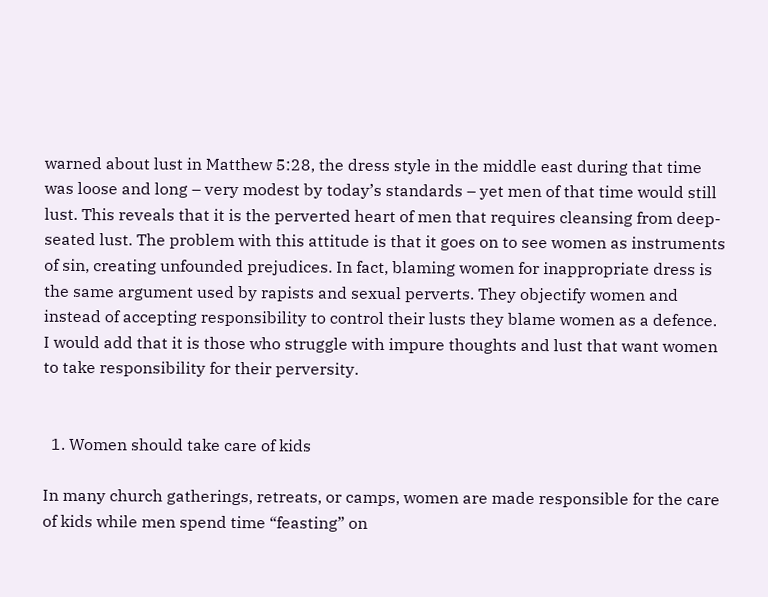warned about lust in Matthew 5:28, the dress style in the middle east during that time was loose and long – very modest by today’s standards – yet men of that time would still lust. This reveals that it is the perverted heart of men that requires cleansing from deep-seated lust. The problem with this attitude is that it goes on to see women as instruments of sin, creating unfounded prejudices. In fact, blaming women for inappropriate dress is the same argument used by rapists and sexual perverts. They objectify women and instead of accepting responsibility to control their lusts they blame women as a defence. I would add that it is those who struggle with impure thoughts and lust that want women to take responsibility for their perversity.


  1. Women should take care of kids

In many church gatherings, retreats, or camps, women are made responsible for the care of kids while men spend time “feasting” on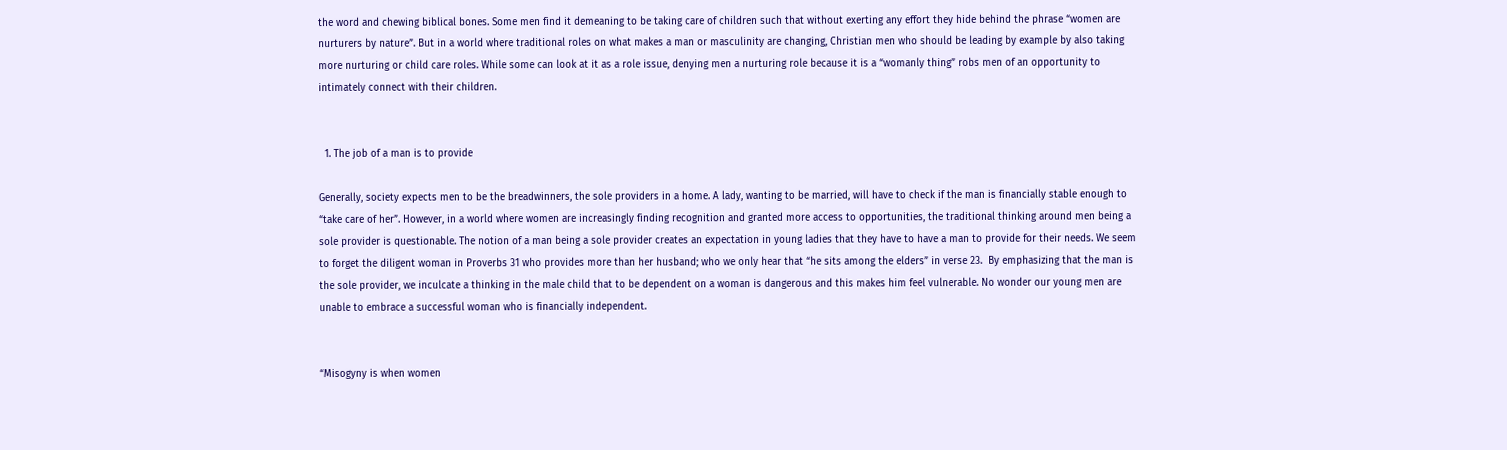the word and chewing biblical bones. Some men find it demeaning to be taking care of children such that without exerting any effort they hide behind the phrase “women are nurturers by nature”. But in a world where traditional roles on what makes a man or masculinity are changing, Christian men who should be leading by example by also taking more nurturing or child care roles. While some can look at it as a role issue, denying men a nurturing role because it is a “womanly thing” robs men of an opportunity to intimately connect with their children.


  1. The job of a man is to provide

Generally, society expects men to be the breadwinners, the sole providers in a home. A lady, wanting to be married, will have to check if the man is financially stable enough to “take care of her”. However, in a world where women are increasingly finding recognition and granted more access to opportunities, the traditional thinking around men being a sole provider is questionable. The notion of a man being a sole provider creates an expectation in young ladies that they have to have a man to provide for their needs. We seem to forget the diligent woman in Proverbs 31 who provides more than her husband; who we only hear that “he sits among the elders” in verse 23.  By emphasizing that the man is the sole provider, we inculcate a thinking in the male child that to be dependent on a woman is dangerous and this makes him feel vulnerable. No wonder our young men are unable to embrace a successful woman who is financially independent.


“Misogyny is when women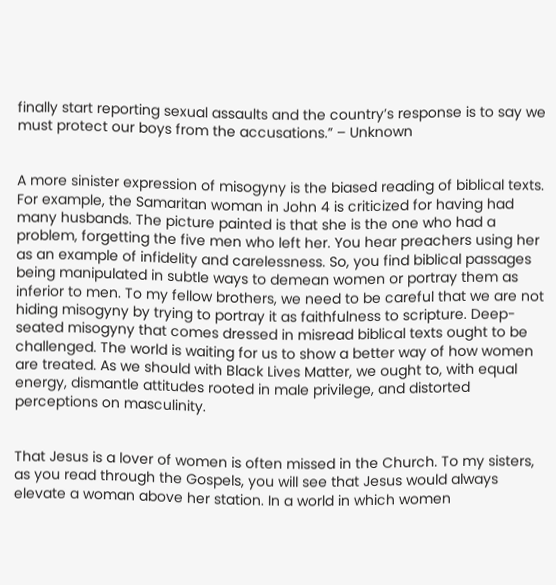finally start reporting sexual assaults and the country’s response is to say we must protect our boys from the accusations.” – Unknown


A more sinister expression of misogyny is the biased reading of biblical texts. For example, the Samaritan woman in John 4 is criticized for having had many husbands. The picture painted is that she is the one who had a problem, forgetting the five men who left her. You hear preachers using her as an example of infidelity and carelessness. So, you find biblical passages being manipulated in subtle ways to demean women or portray them as inferior to men. To my fellow brothers, we need to be careful that we are not hiding misogyny by trying to portray it as faithfulness to scripture. Deep-seated misogyny that comes dressed in misread biblical texts ought to be challenged. The world is waiting for us to show a better way of how women are treated. As we should with Black Lives Matter, we ought to, with equal energy, dismantle attitudes rooted in male privilege, and distorted perceptions on masculinity.


That Jesus is a lover of women is often missed in the Church. To my sisters, as you read through the Gospels, you will see that Jesus would always elevate a woman above her station. In a world in which women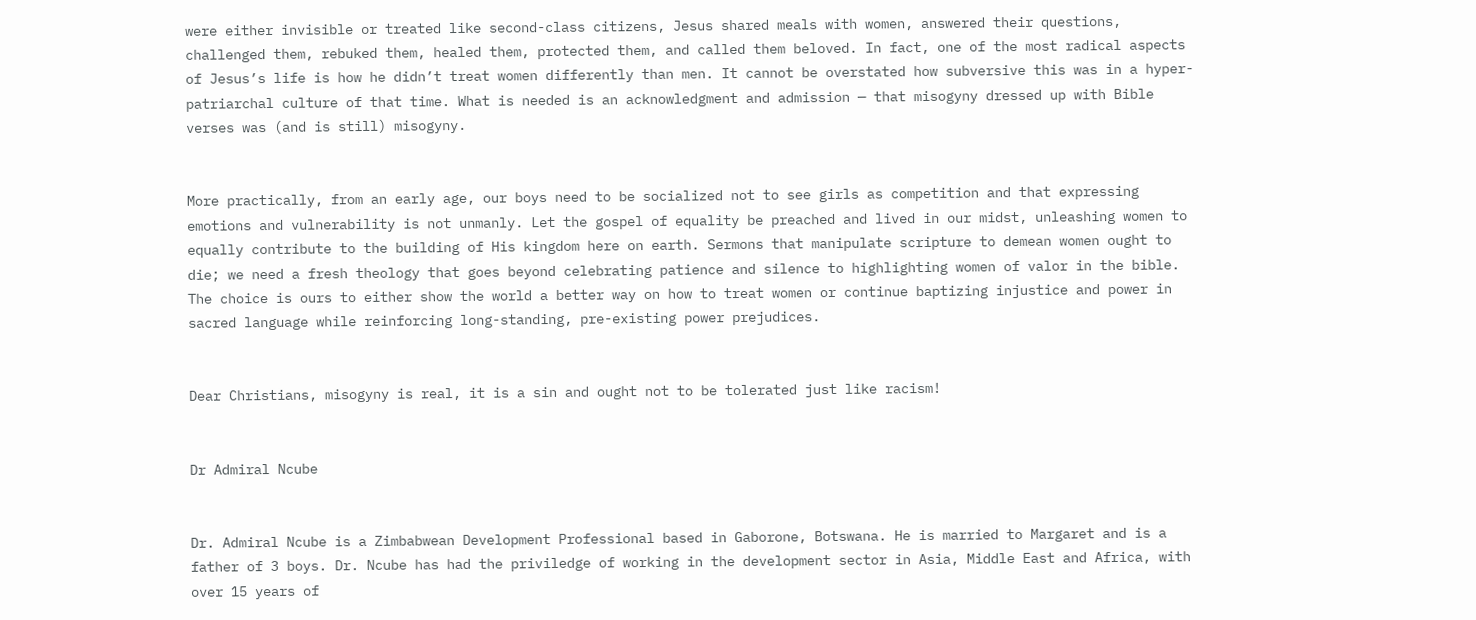were either invisible or treated like second-class citizens, Jesus shared meals with women, answered their questions, challenged them, rebuked them, healed them, protected them, and called them beloved. In fact, one of the most radical aspects of Jesus’s life is how he didn’t treat women differently than men. It cannot be overstated how subversive this was in a hyper-patriarchal culture of that time. What is needed is an acknowledgment and admission — that misogyny dressed up with Bible verses was (and is still) misogyny.


More practically, from an early age, our boys need to be socialized not to see girls as competition and that expressing emotions and vulnerability is not unmanly. Let the gospel of equality be preached and lived in our midst, unleashing women to equally contribute to the building of His kingdom here on earth. Sermons that manipulate scripture to demean women ought to die; we need a fresh theology that goes beyond celebrating patience and silence to highlighting women of valor in the bible. The choice is ours to either show the world a better way on how to treat women or continue baptizing injustice and power in sacred language while reinforcing long-standing, pre-existing power prejudices.


Dear Christians, misogyny is real, it is a sin and ought not to be tolerated just like racism!


Dr Admiral Ncube


Dr. Admiral Ncube is a Zimbabwean Development Professional based in Gaborone, Botswana. He is married to Margaret and is a father of 3 boys. Dr. Ncube has had the priviledge of working in the development sector in Asia, Middle East and Africa, with over 15 years of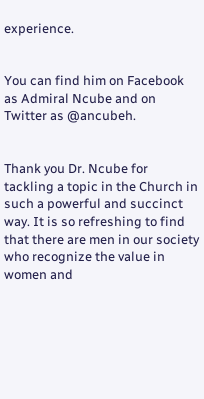experience.


You can find him on Facebook as Admiral Ncube and on Twitter as @ancubeh.


Thank you Dr. Ncube for tackling a topic in the Church in such a powerful and succinct way. It is so refreshing to find that there are men in our society who recognize the value in women and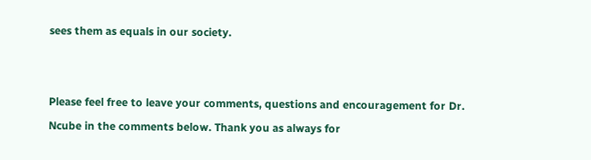sees them as equals in our society.


Please feel free to leave your comments, questions and encouragement for Dr. Ncube in the comments below. Thank you as always for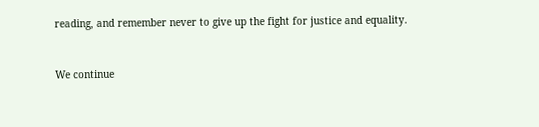reading, and remember never to give up the fight for justice and equality.


We continue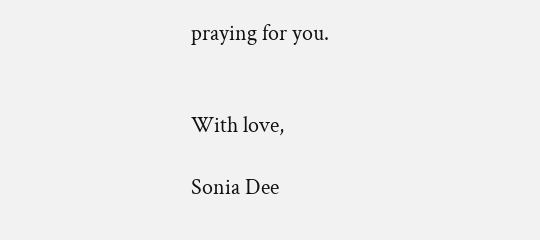praying for you.


With love,

Sonia Dee